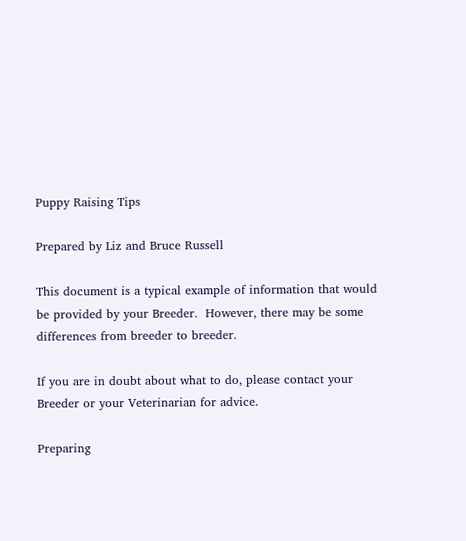Puppy Raising Tips

Prepared by Liz and Bruce Russell

This document is a typical example of information that would be provided by your Breeder.  However, there may be some differences from breeder to breeder.

If you are in doubt about what to do, please contact your Breeder or your Veterinarian for advice.

Preparing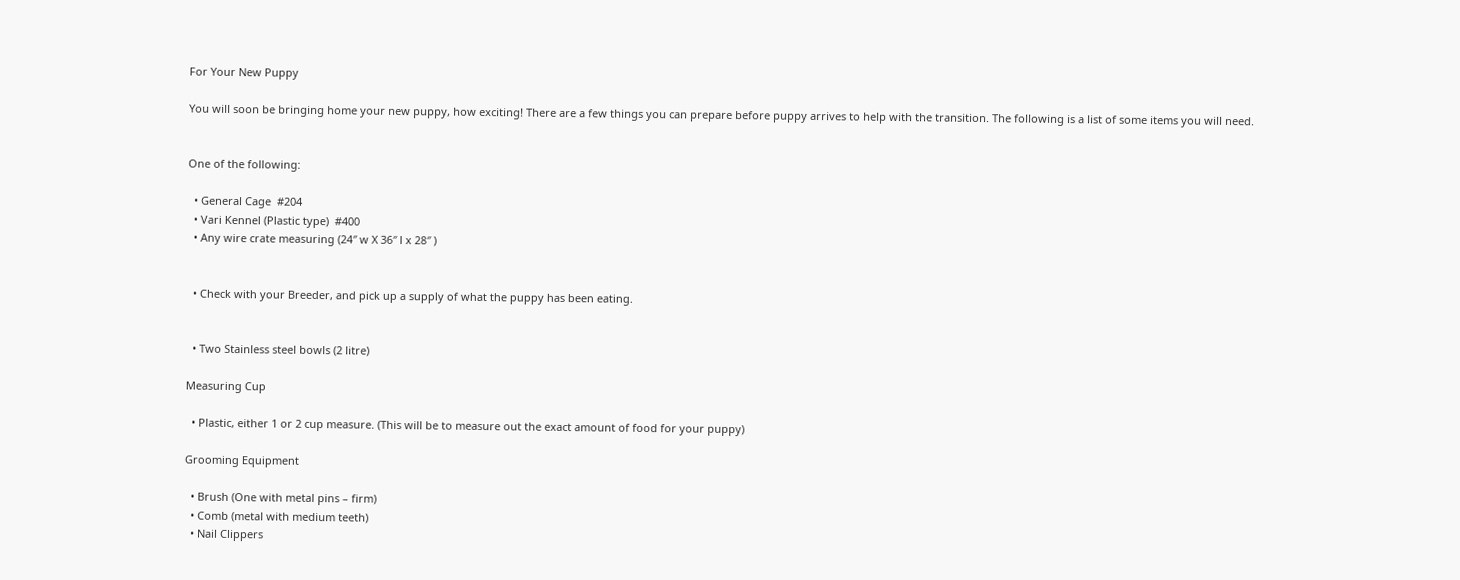For Your New Puppy

You will soon be bringing home your new puppy, how exciting! There are a few things you can prepare before puppy arrives to help with the transition. The following is a list of some items you will need.


One of the following:

  • General Cage  #204
  • Vari Kennel (Plastic type)  #400
  • Any wire crate measuring (24″ w X 36″ l x 28″ )


  • Check with your Breeder, and pick up a supply of what the puppy has been eating.


  • Two Stainless steel bowls (2 litre)

Measuring Cup

  • Plastic, either 1 or 2 cup measure. (This will be to measure out the exact amount of food for your puppy)

Grooming Equipment

  • Brush (One with metal pins – firm)
  • Comb (metal with medium teeth)
  • Nail Clippers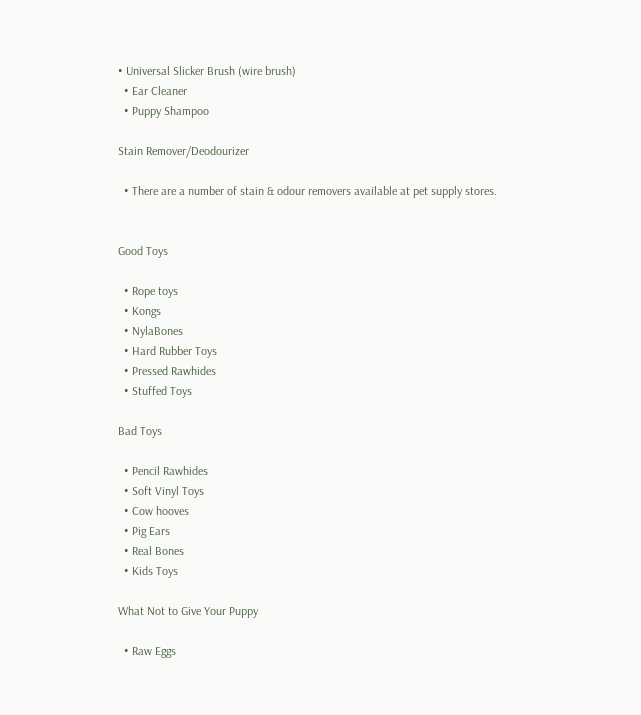• Universal Slicker Brush (wire brush)
  • Ear Cleaner
  • Puppy Shampoo

Stain Remover/Deodourizer

  • There are a number of stain & odour removers available at pet supply stores.


Good Toys

  • Rope toys
  • Kongs
  • NylaBones
  • Hard Rubber Toys
  • Pressed Rawhides
  • Stuffed Toys

Bad Toys

  • Pencil Rawhides
  • Soft Vinyl Toys
  • Cow hooves
  • Pig Ears
  • Real Bones
  • Kids Toys

What Not to Give Your Puppy

  • Raw Eggs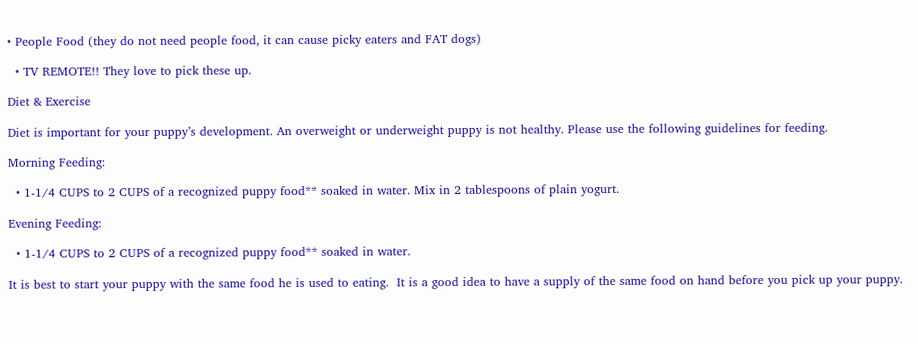• People Food (they do not need people food, it can cause picky eaters and FAT dogs)

  • TV REMOTE!! They love to pick these up.

Diet & Exercise

Diet is important for your puppy’s development. An overweight or underweight puppy is not healthy. Please use the following guidelines for feeding.

Morning Feeding:

  • 1-1/4 CUPS to 2 CUPS of a recognized puppy food** soaked in water. Mix in 2 tablespoons of plain yogurt.

Evening Feeding:

  • 1-1/4 CUPS to 2 CUPS of a recognized puppy food** soaked in water.

It is best to start your puppy with the same food he is used to eating.  It is a good idea to have a supply of the same food on hand before you pick up your puppy.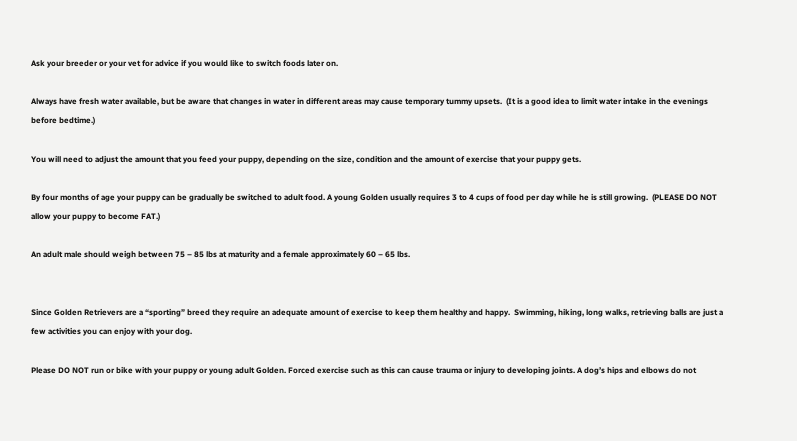Ask your breeder or your vet for advice if you would like to switch foods later on.

Always have fresh water available, but be aware that changes in water in different areas may cause temporary tummy upsets.  (It is a good idea to limit water intake in the evenings before bedtime.)

You will need to adjust the amount that you feed your puppy, depending on the size, condition and the amount of exercise that your puppy gets.

By four months of age your puppy can be gradually be switched to adult food. A young Golden usually requires 3 to 4 cups of food per day while he is still growing.  (PLEASE DO NOT allow your puppy to become FAT.)

An adult male should weigh between 75 – 85 lbs at maturity and a female approximately 60 – 65 lbs.


Since Golden Retrievers are a “sporting” breed they require an adequate amount of exercise to keep them healthy and happy.  Swimming, hiking, long walks, retrieving balls are just a few activities you can enjoy with your dog.

Please DO NOT run or bike with your puppy or young adult Golden. Forced exercise such as this can cause trauma or injury to developing joints. A dog’s hips and elbows do not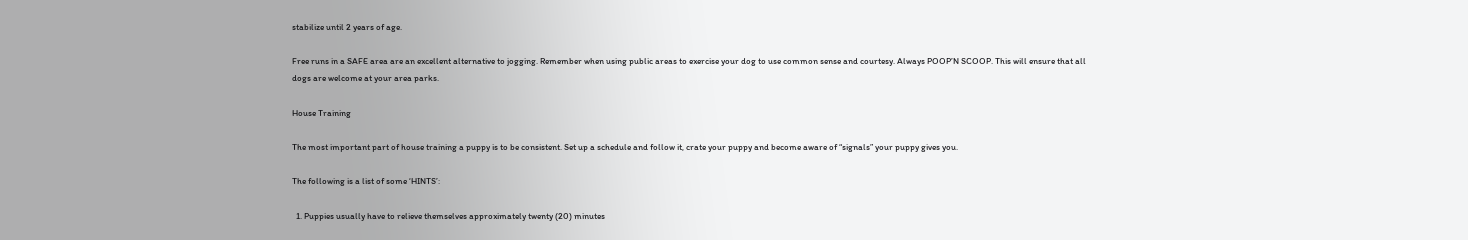stabilize until 2 years of age.

Free runs in a SAFE area are an excellent alternative to jogging. Remember when using public areas to exercise your dog to use common sense and courtesy. Always POOP’N SCOOP. This will ensure that all dogs are welcome at your area parks.

House Training

The most important part of house training a puppy is to be consistent. Set up a schedule and follow it, crate your puppy and become aware of “signals” your puppy gives you.

The following is a list of some ‘HINTS’:

  1. Puppies usually have to relieve themselves approximately twenty (20) minutes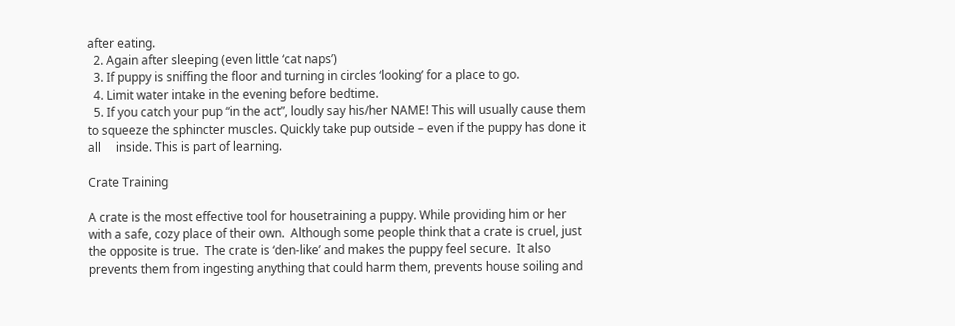after eating.
  2. Again after sleeping (even little ‘cat naps’)
  3. If puppy is sniffing the floor and turning in circles ‘looking’ for a place to go.
  4. Limit water intake in the evening before bedtime.
  5. If you catch your pup “in the act”, loudly say his/her NAME! This will usually cause them to squeeze the sphincter muscles. Quickly take pup outside – even if the puppy has done it all     inside. This is part of learning.

Crate Training

A crate is the most effective tool for housetraining a puppy. While providing him or her with a safe, cozy place of their own.  Although some people think that a crate is cruel, just the opposite is true.  The crate is ‘den-like’ and makes the puppy feel secure.  It also prevents them from ingesting anything that could harm them, prevents house soiling and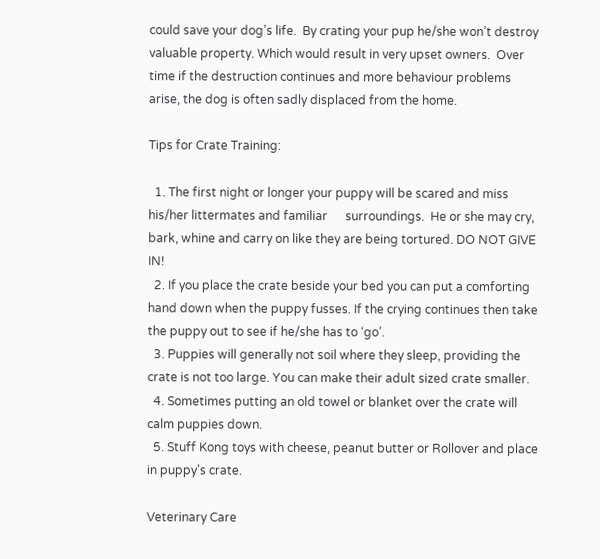could save your dog’s life.  By crating your pup he/she won’t destroy valuable property. Which would result in very upset owners.  Over time if the destruction continues and more behaviour problems arise, the dog is often sadly displaced from the home.

Tips for Crate Training:

  1. The first night or longer your puppy will be scared and miss his/her littermates and familiar      surroundings.  He or she may cry, bark, whine and carry on like they are being tortured. DO NOT GIVE IN!
  2. If you place the crate beside your bed you can put a comforting hand down when the puppy fusses. If the crying continues then take the puppy out to see if he/she has to ‘go’.
  3. Puppies will generally not soil where they sleep, providing the crate is not too large. You can make their adult sized crate smaller.
  4. Sometimes putting an old towel or blanket over the crate will calm puppies down.
  5. Stuff Kong toys with cheese, peanut butter or Rollover and place in puppy’s crate.

Veterinary Care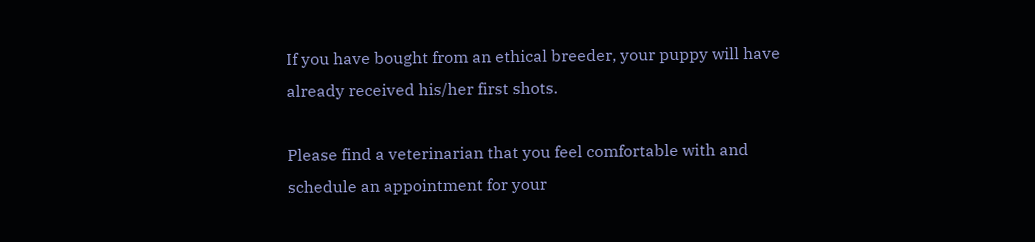If you have bought from an ethical breeder, your puppy will have already received his/her first shots.

Please find a veterinarian that you feel comfortable with and schedule an appointment for your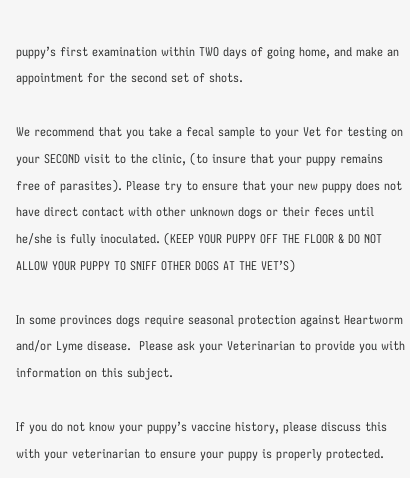puppy’s first examination within TWO days of going home, and make an appointment for the second set of shots.

We recommend that you take a fecal sample to your Vet for testing on your SECOND visit to the clinic, (to insure that your puppy remains free of parasites). Please try to ensure that your new puppy does not have direct contact with other unknown dogs or their feces until he/she is fully inoculated. (KEEP YOUR PUPPY OFF THE FLOOR & DO NOT ALLOW YOUR PUPPY TO SNIFF OTHER DOGS AT THE VET’S)

In some provinces dogs require seasonal protection against Heartworm and/or Lyme disease.  Please ask your Veterinarian to provide you with information on this subject.

If you do not know your puppy’s vaccine history, please discuss this with your veterinarian to ensure your puppy is properly protected.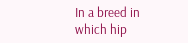In a breed in which hip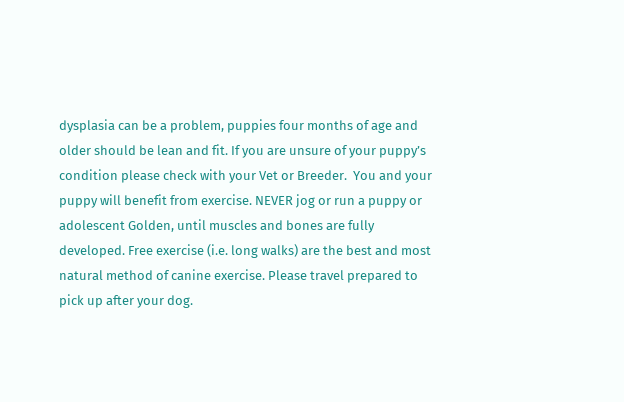dysplasia can be a problem, puppies four months of age and older should be lean and fit. If you are unsure of your puppy’s condition please check with your Vet or Breeder.  You and your puppy will benefit from exercise. NEVER jog or run a puppy or adolescent Golden, until muscles and bones are fully developed. Free exercise (i.e. long walks) are the best and most natural method of canine exercise. Please travel prepared to pick up after your dog.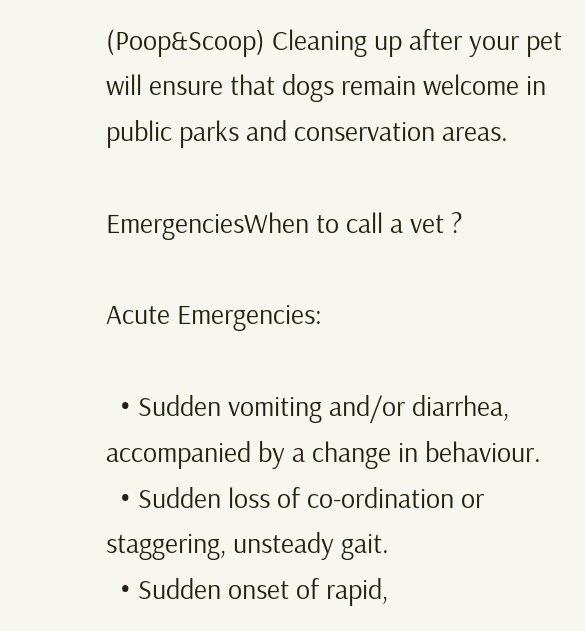(Poop&Scoop) Cleaning up after your pet will ensure that dogs remain welcome in public parks and conservation areas.

EmergenciesWhen to call a vet ?

Acute Emergencies:

  • Sudden vomiting and/or diarrhea, accompanied by a change in behaviour.
  • Sudden loss of co-ordination or staggering, unsteady gait.
  • Sudden onset of rapid,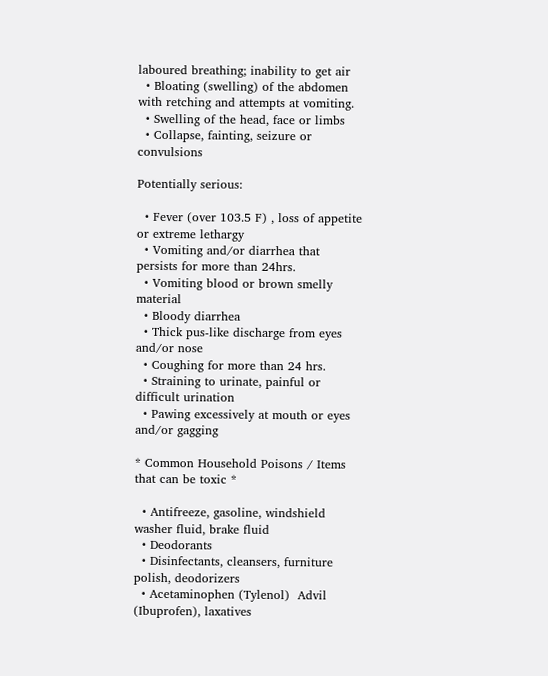laboured breathing; inability to get air
  • Bloating (swelling) of the abdomen with retching and attempts at vomiting.
  • Swelling of the head, face or limbs
  • Collapse, fainting, seizure or convulsions

Potentially serious:

  • Fever (over 103.5 F) , loss of appetite or extreme lethargy
  • Vomiting and/or diarrhea that persists for more than 24hrs.
  • Vomiting blood or brown smelly material
  • Bloody diarrhea
  • Thick pus-like discharge from eyes and/or nose
  • Coughing for more than 24 hrs.
  • Straining to urinate, painful or difficult urination
  • Pawing excessively at mouth or eyes and/or gagging

* Common Household Poisons / Items that can be toxic *

  • Antifreeze, gasoline, windshield washer fluid, brake fluid
  • Deodorants
  • Disinfectants, cleansers, furniture polish, deodorizers
  • Acetaminophen (Tylenol)  Advil  (Ibuprofen), laxatives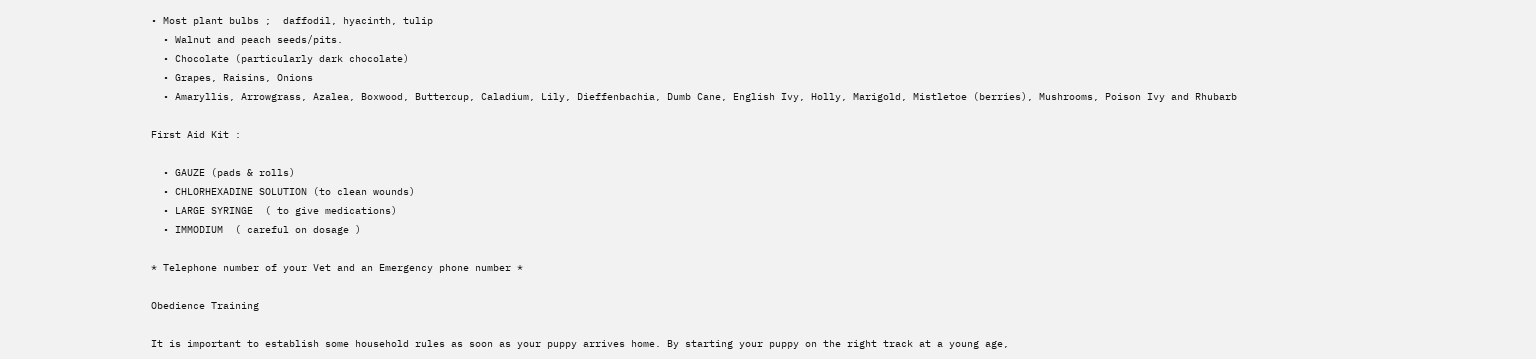• Most plant bulbs ;  daffodil, hyacinth, tulip
  • Walnut and peach seeds/pits.
  • Chocolate (particularly dark chocolate)
  • Grapes, Raisins, Onions
  • Amaryllis, Arrowgrass, Azalea, Boxwood, Buttercup, Caladium, Lily, Dieffenbachia, Dumb Cane, English Ivy, Holly, Marigold, Mistletoe (berries), Mushrooms, Poison Ivy and Rhubarb

First Aid Kit :

  • GAUZE (pads & rolls)
  • CHLORHEXADINE SOLUTION (to clean wounds)
  • LARGE SYRINGE  ( to give medications)
  • IMMODIUM  ( careful on dosage )

* Telephone number of your Vet and an Emergency phone number *

Obedience Training

It is important to establish some household rules as soon as your puppy arrives home. By starting your puppy on the right track at a young age,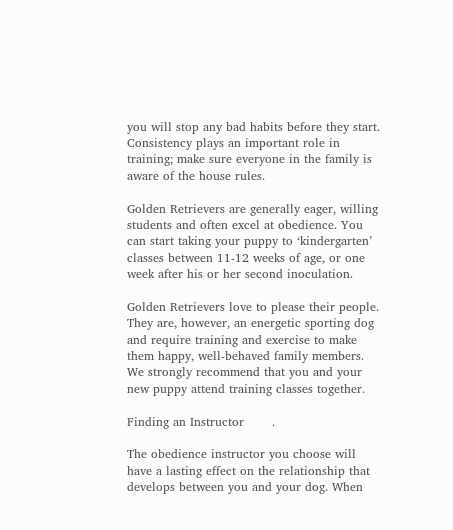you will stop any bad habits before they start. Consistency plays an important role in training; make sure everyone in the family is aware of the house rules.

Golden Retrievers are generally eager, willing students and often excel at obedience. You can start taking your puppy to ‘kindergarten’ classes between 11-12 weeks of age, or one week after his or her second inoculation.

Golden Retrievers love to please their people. They are, however, an energetic sporting dog and require training and exercise to make them happy, well-behaved family members. We strongly recommend that you and your new puppy attend training classes together.

Finding an Instructor       .

The obedience instructor you choose will have a lasting effect on the relationship that develops between you and your dog. When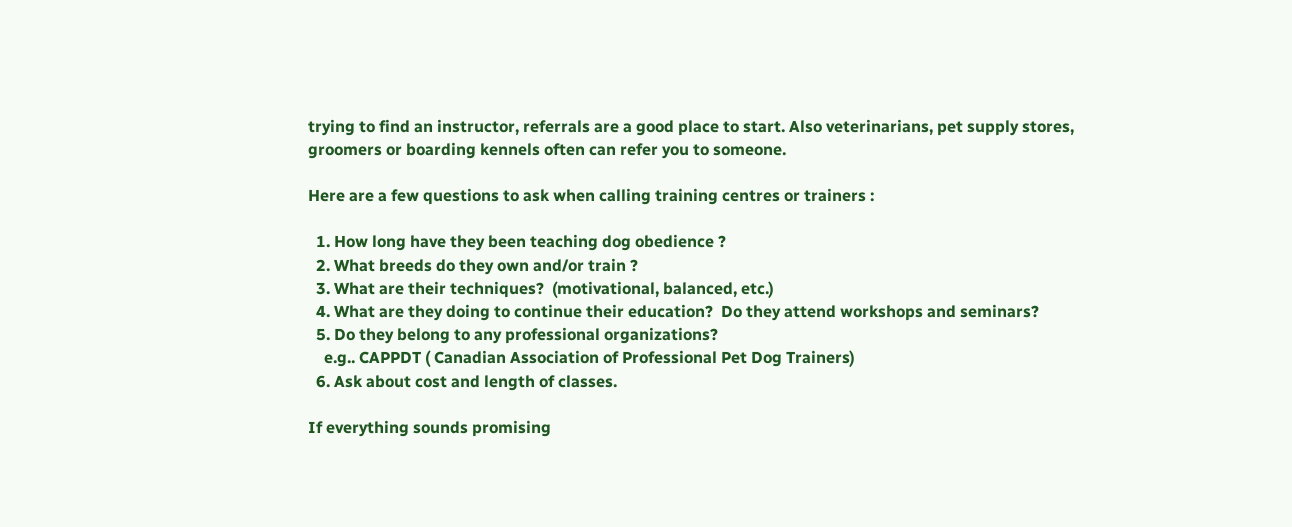trying to find an instructor, referrals are a good place to start. Also veterinarians, pet supply stores, groomers or boarding kennels often can refer you to someone.

Here are a few questions to ask when calling training centres or trainers :

  1. How long have they been teaching dog obedience ?
  2. What breeds do they own and/or train ?
  3. What are their techniques?  (motivational, balanced, etc.)
  4. What are they doing to continue their education?  Do they attend workshops and seminars?
  5. Do they belong to any professional organizations?
    e.g.. CAPPDT ( Canadian Association of Professional Pet Dog Trainers)
  6. Ask about cost and length of classes.

If everything sounds promising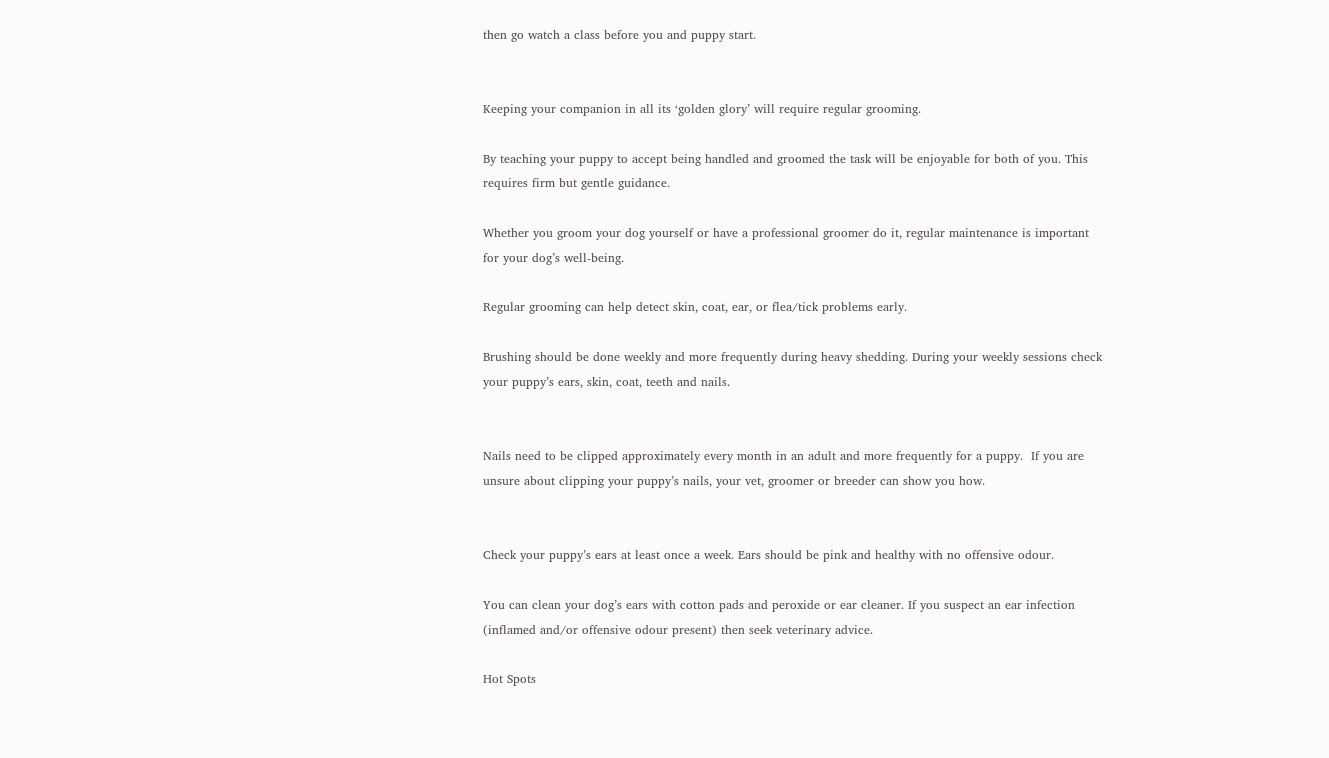then go watch a class before you and puppy start.


Keeping your companion in all its ‘golden glory’ will require regular grooming.

By teaching your puppy to accept being handled and groomed the task will be enjoyable for both of you. This requires firm but gentle guidance.

Whether you groom your dog yourself or have a professional groomer do it, regular maintenance is important for your dog’s well-being.

Regular grooming can help detect skin, coat, ear, or flea/tick problems early.

Brushing should be done weekly and more frequently during heavy shedding. During your weekly sessions check your puppy’s ears, skin, coat, teeth and nails.


Nails need to be clipped approximately every month in an adult and more frequently for a puppy.  If you are unsure about clipping your puppy’s nails, your vet, groomer or breeder can show you how.


Check your puppy’s ears at least once a week. Ears should be pink and healthy with no offensive odour.

You can clean your dog’s ears with cotton pads and peroxide or ear cleaner. If you suspect an ear infection (inflamed and/or offensive odour present) then seek veterinary advice.

Hot Spots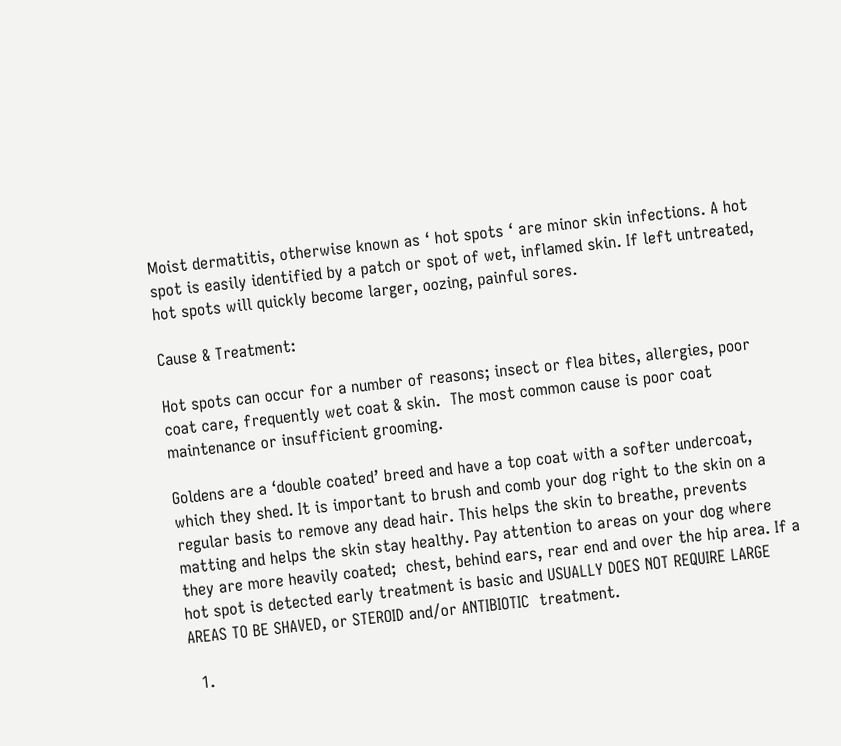Moist dermatitis, otherwise known as ‘ hot spots ‘ are minor skin infections. A hot spot is easily identified by a patch or spot of wet, inflamed skin. If left untreated, hot spots will quickly become larger, oozing, painful sores.

Cause & Treatment:

Hot spots can occur for a number of reasons; insect or flea bites, allergies, poor coat care, frequently wet coat & skin.  The most common cause is poor coat maintenance or insufficient grooming.

Goldens are a ‘double coated’ breed and have a top coat with a softer undercoat, which they shed. It is important to brush and comb your dog right to the skin on a regular basis to remove any dead hair. This helps the skin to breathe, prevents matting and helps the skin stay healthy. Pay attention to areas on your dog where they are more heavily coated;  chest, behind ears, rear end and over the hip area. If a hot spot is detected early treatment is basic and USUALLY DOES NOT REQUIRE LARGE AREAS TO BE SHAVED, or STEROID and/or ANTIBIOTIC  treatment.

  1.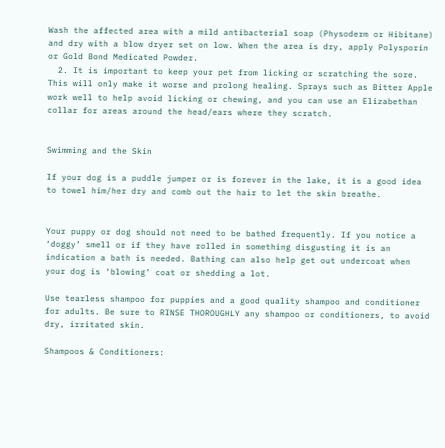Wash the affected area with a mild antibacterial soap (Physoderm or Hibitane) and dry with a blow dryer set on low. When the area is dry, apply Polysporin or Gold Bond Medicated Powder.
  2. It is important to keep your pet from licking or scratching the sore. This will only make it worse and prolong healing. Sprays such as Bitter Apple work well to help avoid licking or chewing, and you can use an Elizabethan collar for areas around the head/ears where they scratch.


Swimming and the Skin

If your dog is a puddle jumper or is forever in the lake, it is a good idea to towel him/her dry and comb out the hair to let the skin breathe.


Your puppy or dog should not need to be bathed frequently. If you notice a ‘doggy’ smell or if they have rolled in something disgusting it is an indication a bath is needed. Bathing can also help get out undercoat when your dog is ‘blowing’ coat or shedding a lot.

Use tearless shampoo for puppies and a good quality shampoo and conditioner for adults. Be sure to RINSE THOROUGHLY any shampoo or conditioners, to avoid dry, irritated skin.

Shampoos & Conditioners: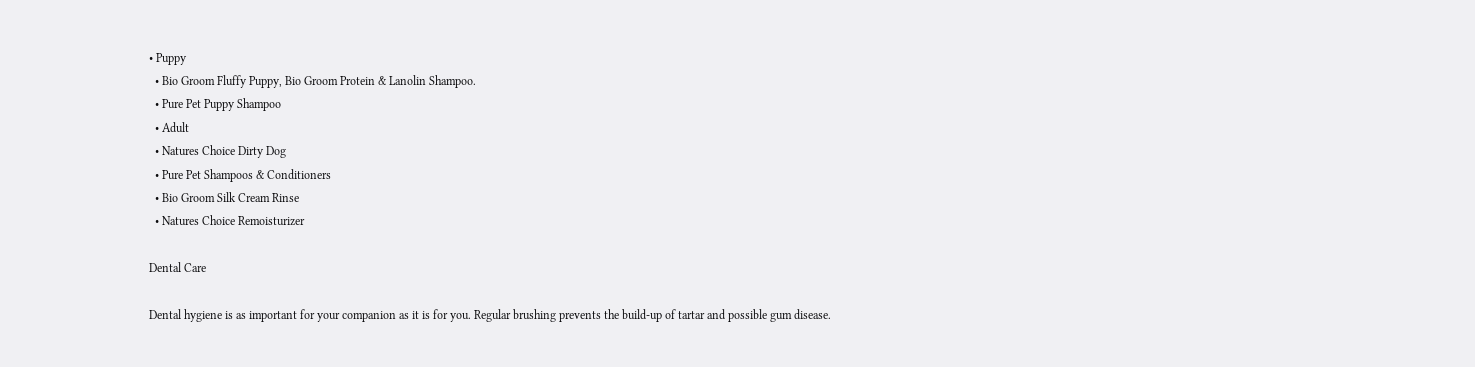• Puppy
  • Bio Groom Fluffy Puppy, Bio Groom Protein & Lanolin Shampoo.
  • Pure Pet Puppy Shampoo
  • Adult
  • Natures Choice Dirty Dog
  • Pure Pet Shampoos & Conditioners
  • Bio Groom Silk Cream Rinse
  • Natures Choice Remoisturizer

Dental Care

Dental hygiene is as important for your companion as it is for you. Regular brushing prevents the build-up of tartar and possible gum disease.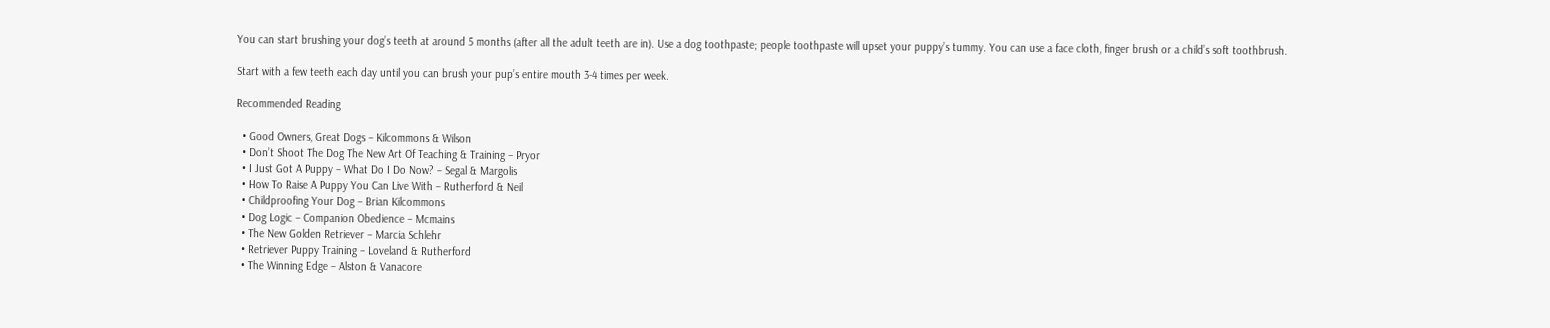You can start brushing your dog’s teeth at around 5 months (after all the adult teeth are in). Use a dog toothpaste; people toothpaste will upset your puppy’s tummy. You can use a face cloth, finger brush or a child’s soft toothbrush.

Start with a few teeth each day until you can brush your pup’s entire mouth 3-4 times per week.

Recommended Reading

  • Good Owners, Great Dogs – Kilcommons & Wilson
  • Don’t Shoot The Dog The New Art Of Teaching & Training – Pryor
  • I Just Got A Puppy – What Do I Do Now? – Segal & Margolis
  • How To Raise A Puppy You Can Live With – Rutherford & Neil
  • Childproofing Your Dog – Brian Kilcommons
  • Dog Logic – Companion Obedience – Mcmains
  • The New Golden Retriever – Marcia Schlehr
  • Retriever Puppy Training – Loveland & Rutherford
  • The Winning Edge – Alston & Vanacore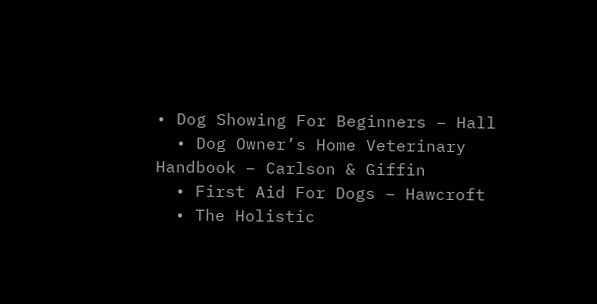• Dog Showing For Beginners – Hall
  • Dog Owner’s Home Veterinary Handbook – Carlson & Giffin
  • First Aid For Dogs – Hawcroft
  • The Holistic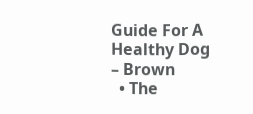Guide For A Healthy Dog – Brown
  • The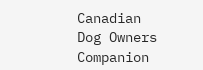Canadian Dog Owners Companion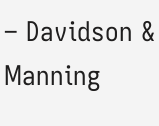– Davidson & Manning